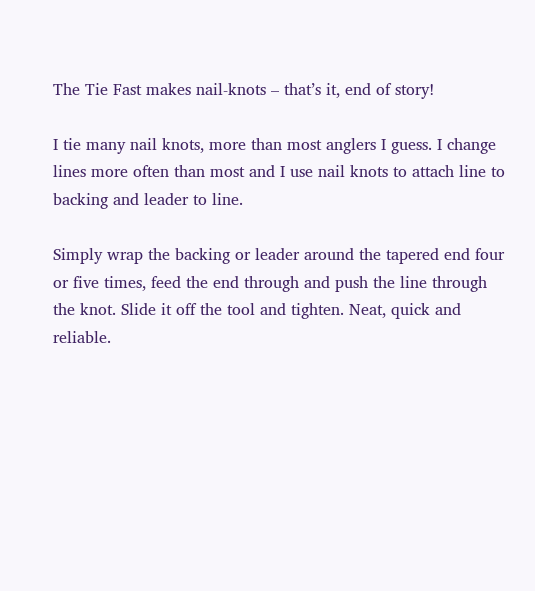The Tie Fast makes nail-knots – that’s it, end of story!

I tie many nail knots, more than most anglers I guess. I change lines more often than most and I use nail knots to attach line to backing and leader to line.

Simply wrap the backing or leader around the tapered end four or five times, feed the end through and push the line through the knot. Slide it off the tool and tighten. Neat, quick and reliable.